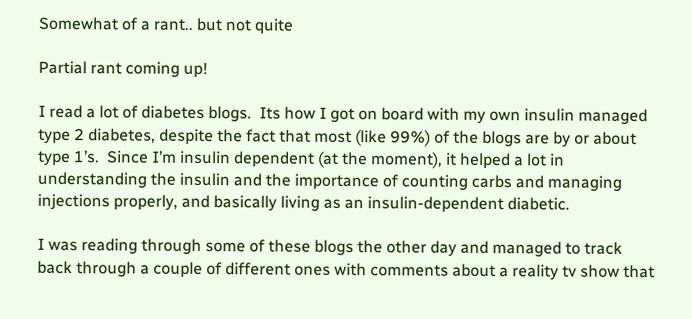Somewhat of a rant.. but not quite

Partial rant coming up!

I read a lot of diabetes blogs.  Its how I got on board with my own insulin managed type 2 diabetes, despite the fact that most (like 99%) of the blogs are by or about type 1’s.  Since I’m insulin dependent (at the moment), it helped a lot in understanding the insulin and the importance of counting carbs and managing injections properly, and basically living as an insulin-dependent diabetic.

I was reading through some of these blogs the other day and managed to track back through a couple of different ones with comments about a reality tv show that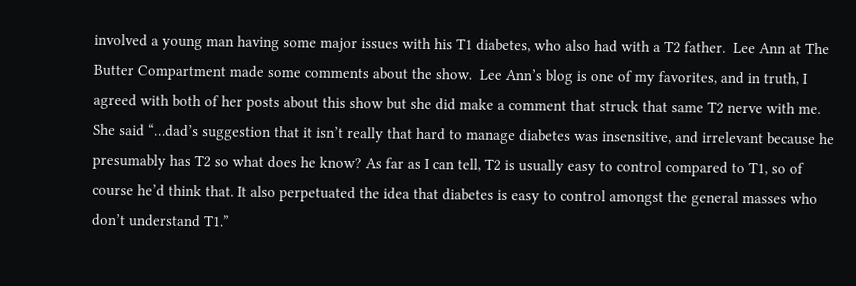involved a young man having some major issues with his T1 diabetes, who also had with a T2 father.  Lee Ann at The Butter Compartment made some comments about the show.  Lee Ann’s blog is one of my favorites, and in truth, I agreed with both of her posts about this show but she did make a comment that struck that same T2 nerve with me.  She said “…dad’s suggestion that it isn’t really that hard to manage diabetes was insensitive, and irrelevant because he presumably has T2 so what does he know? As far as I can tell, T2 is usually easy to control compared to T1, so of course he’d think that. It also perpetuated the idea that diabetes is easy to control amongst the general masses who don’t understand T1.”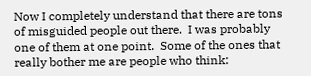Now I completely understand that there are tons of misguided people out there.  I was probably one of them at one point.  Some of the ones that really bother me are people who think: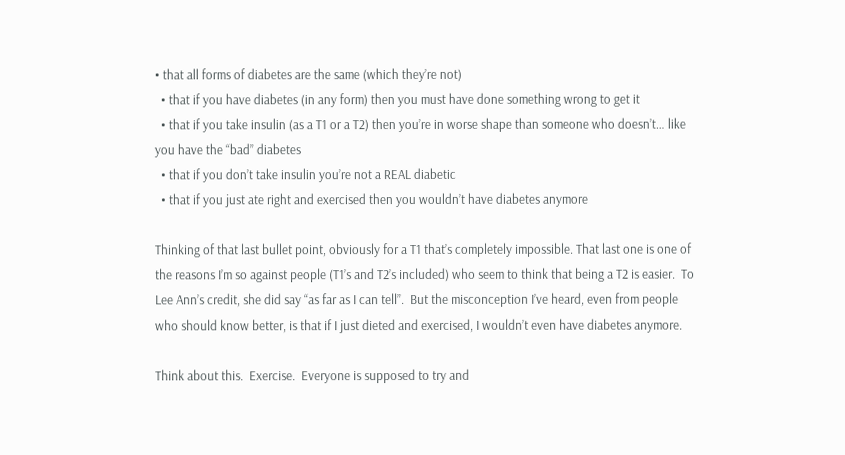• that all forms of diabetes are the same (which they’re not)
  • that if you have diabetes (in any form) then you must have done something wrong to get it
  • that if you take insulin (as a T1 or a T2) then you’re in worse shape than someone who doesn’t… like you have the “bad” diabetes
  • that if you don’t take insulin you’re not a REAL diabetic
  • that if you just ate right and exercised then you wouldn’t have diabetes anymore

Thinking of that last bullet point, obviously for a T1 that’s completely impossible. That last one is one of the reasons I’m so against people (T1’s and T2’s included) who seem to think that being a T2 is easier.  To Lee Ann’s credit, she did say “as far as I can tell”.  But the misconception I’ve heard, even from people who should know better, is that if I just dieted and exercised, I wouldn’t even have diabetes anymore.

Think about this.  Exercise.  Everyone is supposed to try and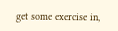get some exercise in,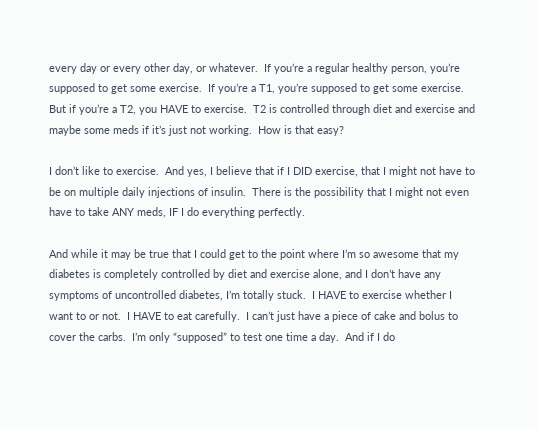every day or every other day, or whatever.  If you’re a regular healthy person, you’re supposed to get some exercise.  If you’re a T1, you’re supposed to get some exercise.  But if you’re a T2, you HAVE to exercise.  T2 is controlled through diet and exercise and maybe some meds if it’s just not working.  How is that easy?

I don’t like to exercise.  And yes, I believe that if I DID exercise, that I might not have to be on multiple daily injections of insulin.  There is the possibility that I might not even have to take ANY meds, IF I do everything perfectly.

And while it may be true that I could get to the point where I’m so awesome that my diabetes is completely controlled by diet and exercise alone, and I don’t have any symptoms of uncontrolled diabetes, I’m totally stuck.  I HAVE to exercise whether I want to or not.  I HAVE to eat carefully.  I can’t just have a piece of cake and bolus to cover the carbs.  I’m only “supposed” to test one time a day.  And if I do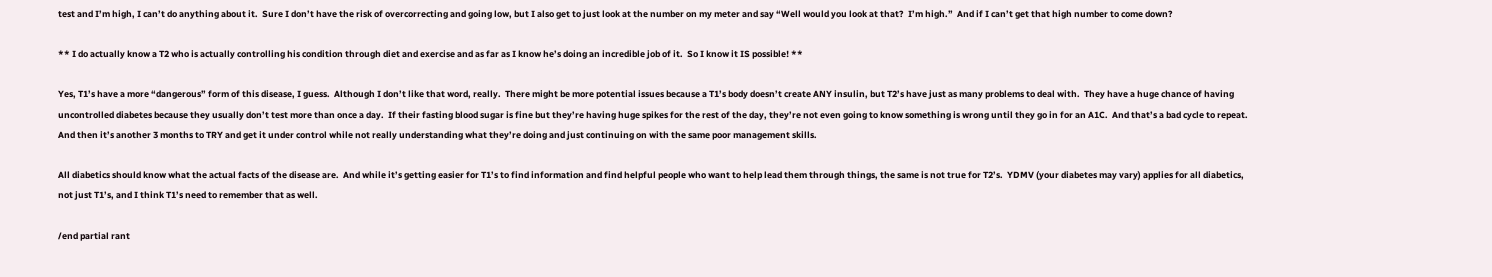test and I’m high, I can’t do anything about it.  Sure I don’t have the risk of overcorrecting and going low, but I also get to just look at the number on my meter and say “Well would you look at that?  I’m high.”  And if I can’t get that high number to come down?

** I do actually know a T2 who is actually controlling his condition through diet and exercise and as far as I know he’s doing an incredible job of it.  So I know it IS possible! **

Yes, T1’s have a more “dangerous” form of this disease, I guess.  Although I don’t like that word, really.  There might be more potential issues because a T1’s body doesn’t create ANY insulin, but T2’s have just as many problems to deal with.  They have a huge chance of having uncontrolled diabetes because they usually don’t test more than once a day.  If their fasting blood sugar is fine but they’re having huge spikes for the rest of the day, they’re not even going to know something is wrong until they go in for an A1C.  And that’s a bad cycle to repeat.  And then it’s another 3 months to TRY and get it under control while not really understanding what they’re doing and just continuing on with the same poor management skills.

All diabetics should know what the actual facts of the disease are.  And while it’s getting easier for T1’s to find information and find helpful people who want to help lead them through things, the same is not true for T2’s.  YDMV (your diabetes may vary) applies for all diabetics, not just T1’s, and I think T1’s need to remember that as well.

/end partial rant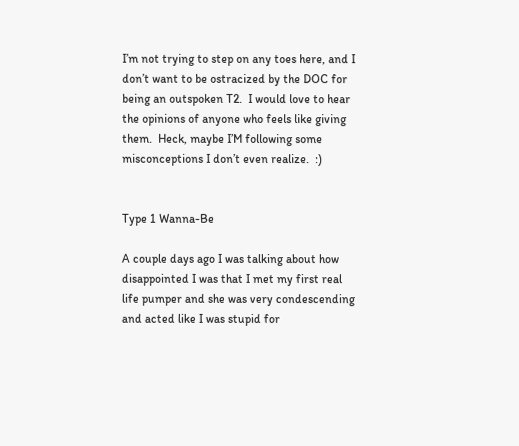I’m not trying to step on any toes here, and I don’t want to be ostracized by the DOC for being an outspoken T2.  I would love to hear the opinions of anyone who feels like giving them.  Heck, maybe I’M following some misconceptions I don’t even realize.  :)


Type 1 Wanna-Be

A couple days ago I was talking about how disappointed I was that I met my first real life pumper and she was very condescending and acted like I was stupid for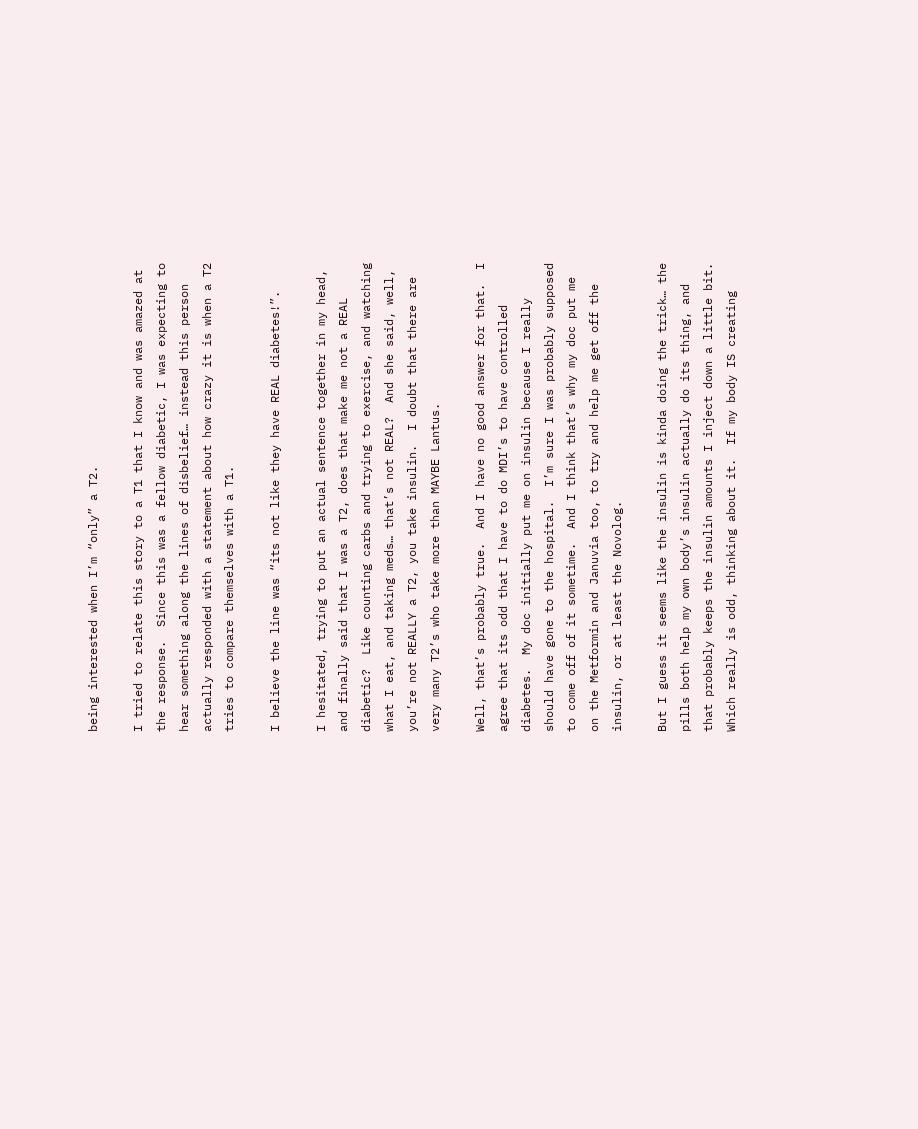being interested when I’m “only” a T2.

I tried to relate this story to a T1 that I know and was amazed at the response.  Since this was a fellow diabetic, I was expecting to hear something along the lines of disbelief… instead this person actually responded with a statement about how crazy it is when a T2 tries to compare themselves with a T1.

I believe the line was “its not like they have REAL diabetes!”.

I hesitated, trying to put an actual sentence together in my head, and finally said that I was a T2, does that make me not a REAL diabetic?  Like counting carbs and trying to exercise, and watching what I eat, and taking meds… that’s not REAL?  And she said, well, you’re not REALLY a T2, you take insulin.  I doubt that there are very many T2’s who take more than MAYBE Lantus.

Well, that’s probably true.  And I have no good answer for that.  I agree that its odd that I have to do MDI’s to have controlled diabetes.  My doc initially put me on insulin because I really should have gone to the hospital.  I’m sure I was probably supposed to come off of it sometime.  And I think that’s why my doc put me on the Metformin and Januvia too, to try and help me get off the insulin, or at least the Novolog.

But I guess it seems like the insulin is kinda doing the trick… the pills both help my own body’s insulin actually do its thing, and that probably keeps the insulin amounts I inject down a little bit.  Which really is odd, thinking about it.  If my body IS creating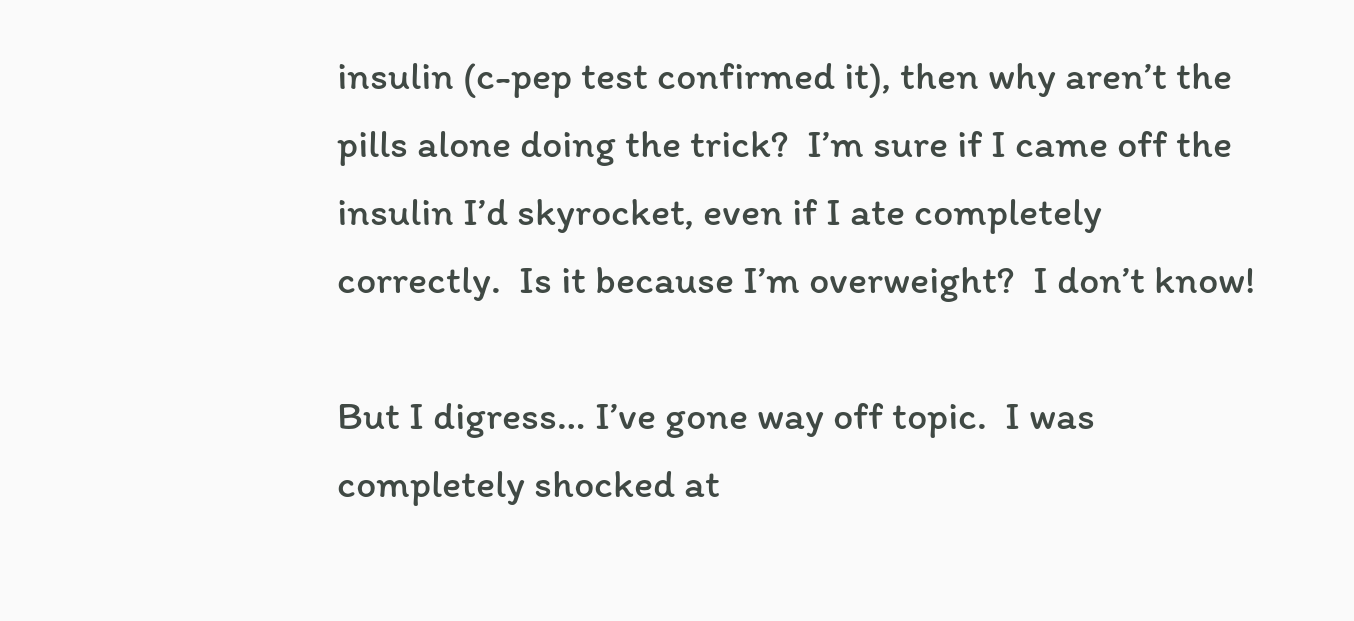insulin (c-pep test confirmed it), then why aren’t the pills alone doing the trick?  I’m sure if I came off the insulin I’d skyrocket, even if I ate completely correctly.  Is it because I’m overweight?  I don’t know!

But I digress… I’ve gone way off topic.  I was completely shocked at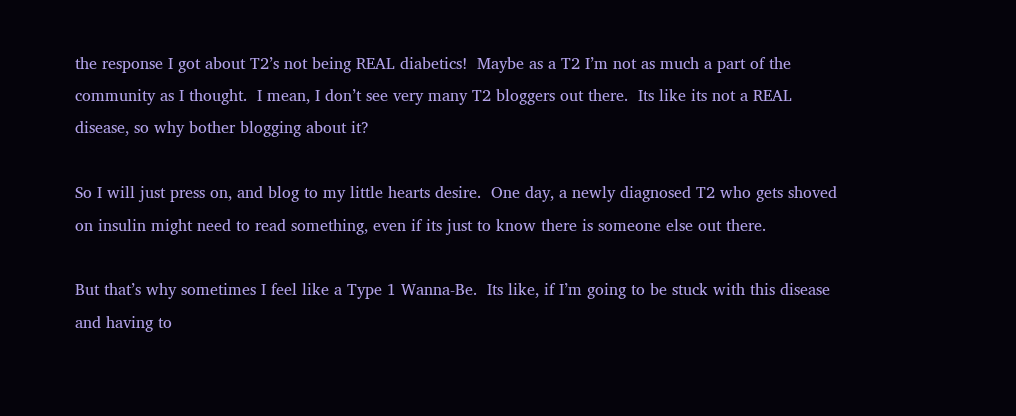the response I got about T2’s not being REAL diabetics!  Maybe as a T2 I’m not as much a part of the community as I thought.  I mean, I don’t see very many T2 bloggers out there.  Its like its not a REAL disease, so why bother blogging about it?

So I will just press on, and blog to my little hearts desire.  One day, a newly diagnosed T2 who gets shoved on insulin might need to read something, even if its just to know there is someone else out there.

But that’s why sometimes I feel like a Type 1 Wanna-Be.  Its like, if I’m going to be stuck with this disease and having to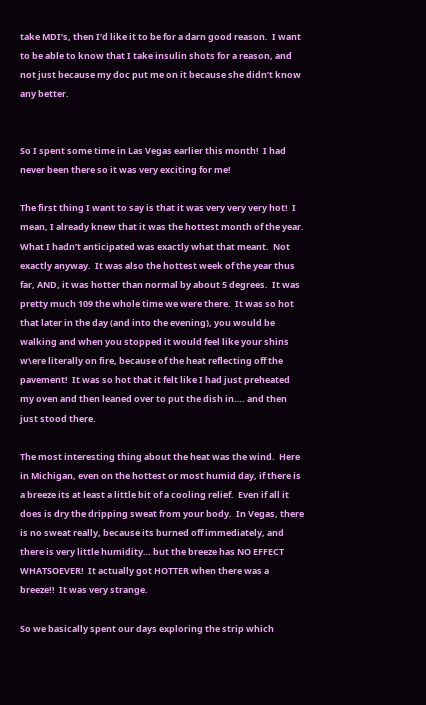take MDI’s, then I’d like it to be for a darn good reason.  I want to be able to know that I take insulin shots for a reason, and not just because my doc put me on it because she didn’t know any better.


So I spent some time in Las Vegas earlier this month!  I had never been there so it was very exciting for me!

The first thing I want to say is that it was very very very hot!  I mean, I already knew that it was the hottest month of the year.  What I hadn’t anticipated was exactly what that meant.  Not exactly anyway.  It was also the hottest week of the year thus far, AND, it was hotter than normal by about 5 degrees.  It was pretty much 109 the whole time we were there.  It was so hot that later in the day (and into the evening), you would be walking and when you stopped it would feel like your shins w\ere literally on fire, because of the heat reflecting off the pavement!  It was so hot that it felt like I had just preheated my oven and then leaned over to put the dish in…. and then just stood there.

The most interesting thing about the heat was the wind.  Here in Michigan, even on the hottest or most humid day, if there is a breeze its at least a little bit of a cooling relief.  Even if all it does is dry the dripping sweat from your body.  In Vegas, there is no sweat really, because its burned off immediately, and there is very little humidity… but the breeze has NO EFFECT WHATSOEVER!  It actually got HOTTER when there was a breeze!!  It was very strange.

So we basically spent our days exploring the strip which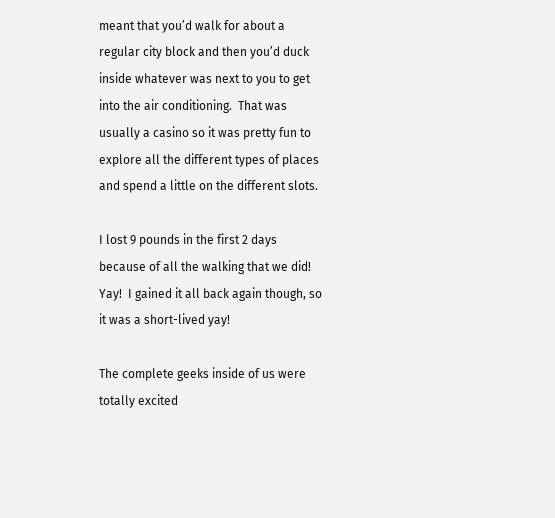meant that you’d walk for about a regular city block and then you’d duck inside whatever was next to you to get into the air conditioning.  That was usually a casino so it was pretty fun to explore all the different types of places and spend a little on the different slots.

I lost 9 pounds in the first 2 days because of all the walking that we did!  Yay!  I gained it all back again though, so it was a short-lived yay!

The complete geeks inside of us were totally excited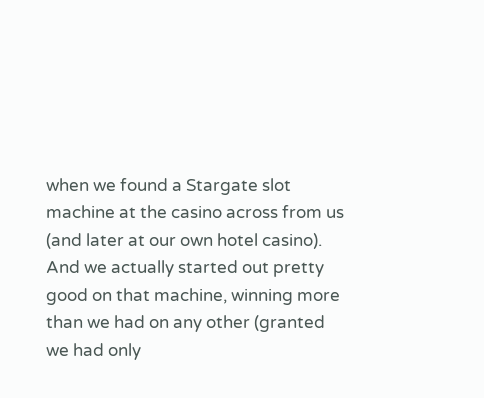when we found a Stargate slot machine at the casino across from us (and later at our own hotel casino).  And we actually started out pretty good on that machine, winning more than we had on any other (granted we had only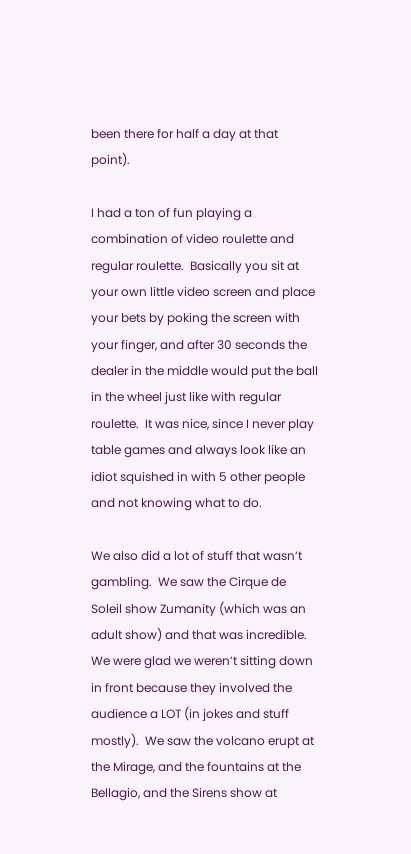been there for half a day at that point).

I had a ton of fun playing a combination of video roulette and regular roulette.  Basically you sit at your own little video screen and place your bets by poking the screen with your finger, and after 30 seconds the dealer in the middle would put the ball in the wheel just like with regular roulette.  It was nice, since I never play table games and always look like an idiot squished in with 5 other people and not knowing what to do.

We also did a lot of stuff that wasn’t gambling.  We saw the Cirque de Soleil show Zumanity (which was an adult show) and that was incredible.  We were glad we weren’t sitting down in front because they involved the audience a LOT (in jokes and stuff mostly).  We saw the volcano erupt at the Mirage, and the fountains at the Bellagio, and the Sirens show at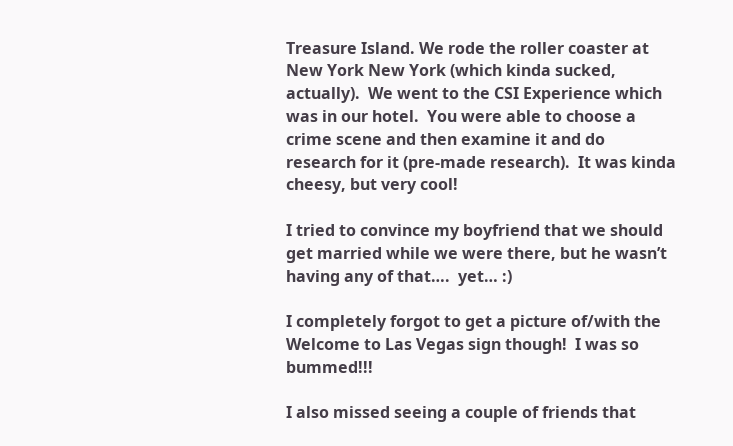Treasure Island. We rode the roller coaster at New York New York (which kinda sucked, actually).  We went to the CSI Experience which was in our hotel.  You were able to choose a crime scene and then examine it and do research for it (pre-made research).  It was kinda cheesy, but very cool!

I tried to convince my boyfriend that we should get married while we were there, but he wasn’t having any of that….  yet… :)

I completely forgot to get a picture of/with the Welcome to Las Vegas sign though!  I was so bummed!!!

I also missed seeing a couple of friends that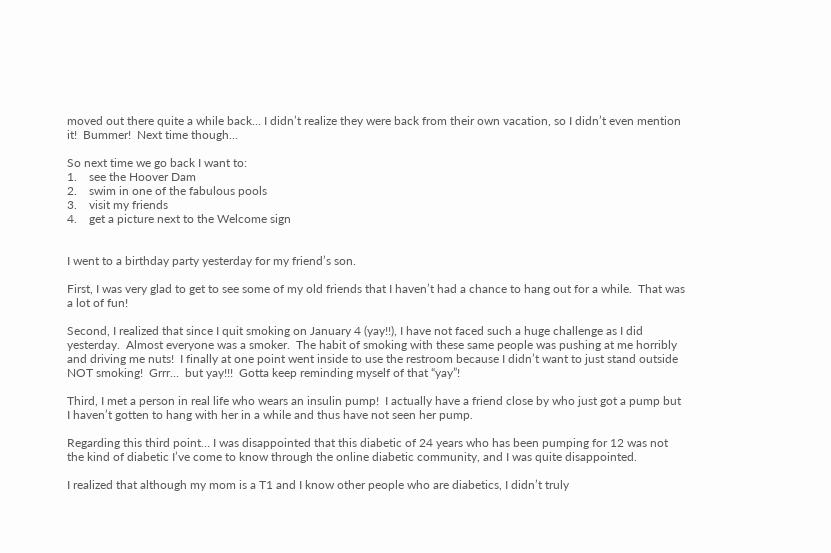moved out there quite a while back… I didn’t realize they were back from their own vacation, so I didn’t even mention it!  Bummer!  Next time though…

So next time we go back I want to:
1.    see the Hoover Dam
2.    swim in one of the fabulous pools
3.    visit my friends
4.    get a picture next to the Welcome sign


I went to a birthday party yesterday for my friend’s son.

First, I was very glad to get to see some of my old friends that I haven’t had a chance to hang out for a while.  That was a lot of fun!

Second, I realized that since I quit smoking on January 4 (yay!!), I have not faced such a huge challenge as I did yesterday.  Almost everyone was a smoker.  The habit of smoking with these same people was pushing at me horribly and driving me nuts!  I finally at one point went inside to use the restroom because I didn’t want to just stand outside NOT smoking!  Grrr…  but yay!!!  Gotta keep reminding myself of that “yay”!

Third, I met a person in real life who wears an insulin pump!  I actually have a friend close by who just got a pump but I haven’t gotten to hang with her in a while and thus have not seen her pump.

Regarding this third point… I was disappointed that this diabetic of 24 years who has been pumping for 12 was not the kind of diabetic I’ve come to know through the online diabetic community, and I was quite disappointed.

I realized that although my mom is a T1 and I know other people who are diabetics, I didn’t truly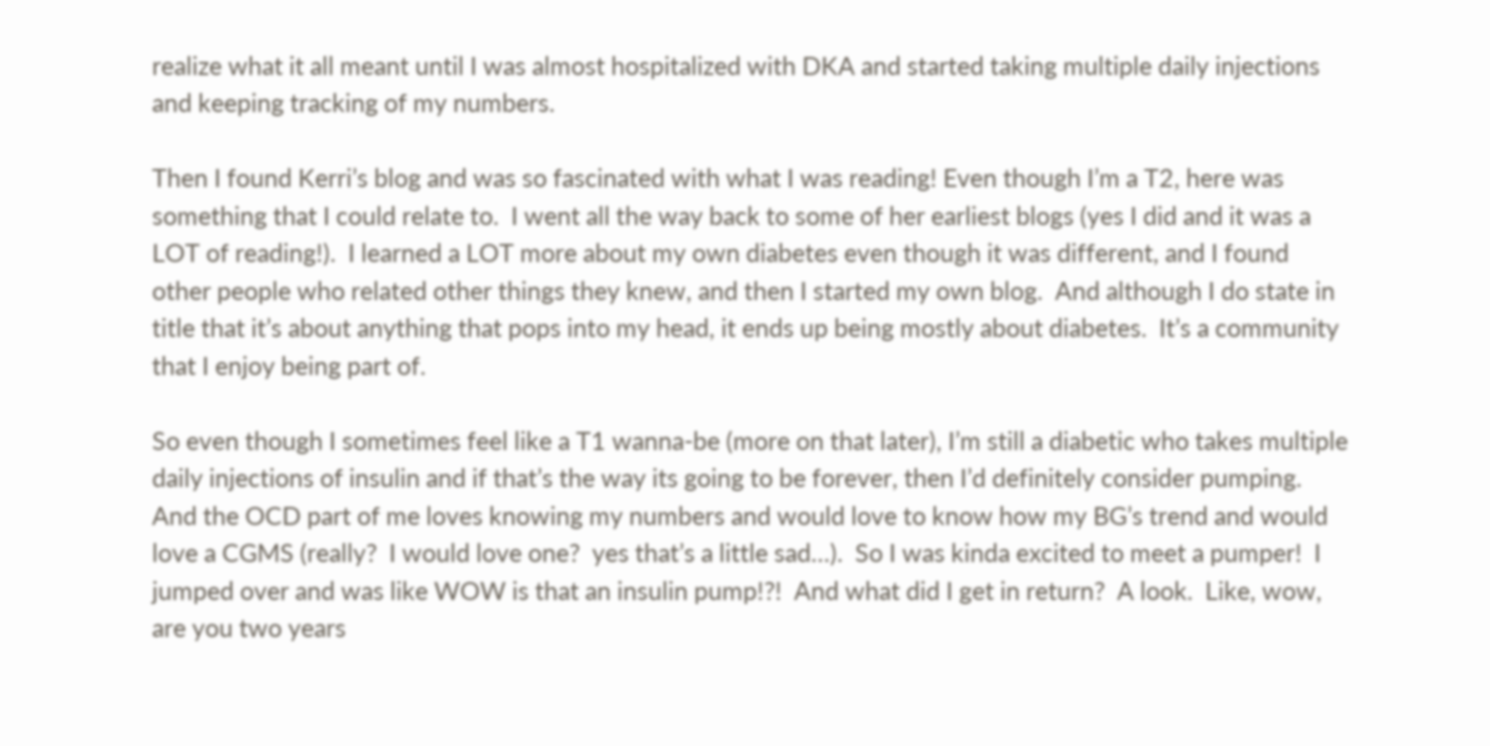realize what it all meant until I was almost hospitalized with DKA and started taking multiple daily injections and keeping tracking of my numbers.

Then I found Kerri’s blog and was so fascinated with what I was reading! Even though I’m a T2, here was something that I could relate to.  I went all the way back to some of her earliest blogs (yes I did and it was a LOT of reading!).  I learned a LOT more about my own diabetes even though it was different, and I found other people who related other things they knew, and then I started my own blog.  And although I do state in title that it’s about anything that pops into my head, it ends up being mostly about diabetes.  It’s a community that I enjoy being part of.

So even though I sometimes feel like a T1 wanna-be (more on that later), I’m still a diabetic who takes multiple daily injections of insulin and if that’s the way its going to be forever, then I’d definitely consider pumping.  And the OCD part of me loves knowing my numbers and would love to know how my BG’s trend and would love a CGMS (really?  I would love one?  yes that’s a little sad…).  So I was kinda excited to meet a pumper!  I jumped over and was like WOW is that an insulin pump!?!  And what did I get in return?  A look.  Like, wow, are you two years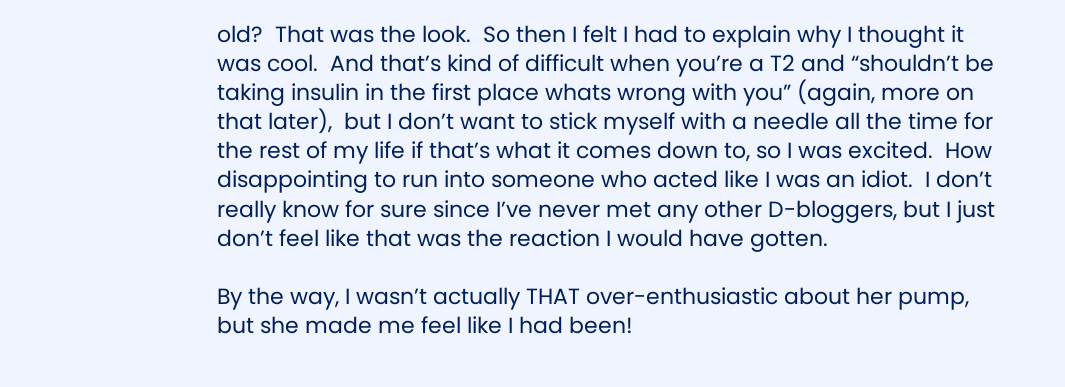old?  That was the look.  So then I felt I had to explain why I thought it was cool.  And that’s kind of difficult when you’re a T2 and “shouldn’t be taking insulin in the first place whats wrong with you” (again, more on that later),  but I don’t want to stick myself with a needle all the time for the rest of my life if that’s what it comes down to, so I was excited.  How disappointing to run into someone who acted like I was an idiot.  I don’t really know for sure since I’ve never met any other D-bloggers, but I just don’t feel like that was the reaction I would have gotten.

By the way, I wasn’t actually THAT over-enthusiastic about her pump, but she made me feel like I had been!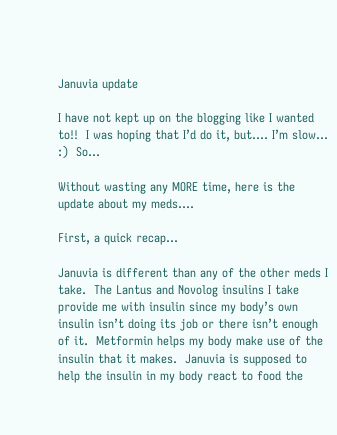Januvia update

I have not kept up on the blogging like I wanted to!!  I was hoping that I’d do it, but…. I’m slow…  :)  So…

Without wasting any MORE time, here is the update about my meds….

First, a quick recap…

Januvia is different than any of the other meds I take.  The Lantus and Novolog insulins I take provide me with insulin since my body’s own insulin isn’t doing its job or there isn’t enough of it.  Metformin helps my body make use of the insulin that it makes.  Januvia is supposed to help the insulin in my body react to food the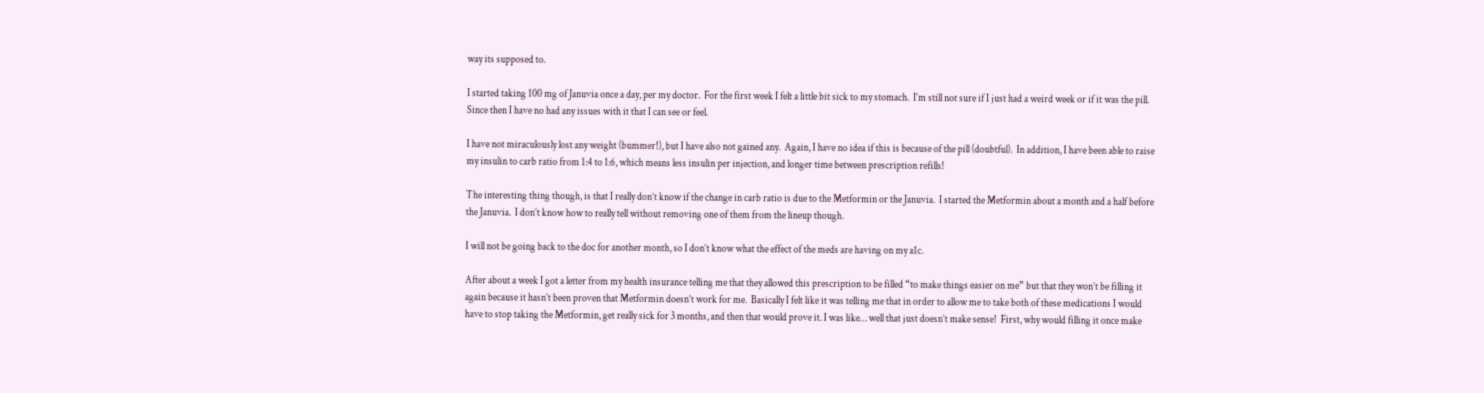way its supposed to.

I started taking 100 mg of Januvia once a day, per my doctor.  For the first week I felt a little bit sick to my stomach.  I’m still not sure if I just had a weird week or if it was the pill.  Since then I have no had any issues with it that I can see or feel.

I have not miraculously lost any weight (bummer!), but I have also not gained any.  Again, I have no idea if this is because of the pill (doubtful).  In addition, I have been able to raise my insulin to carb ratio from 1:4 to 1:6, which means less insulin per injection, and longer time between prescription refills!

The interesting thing though, is that I really don’t know if the change in carb ratio is due to the Metformin or the Januvia.  I started the Metformin about a month and a half before the Januvia.  I don’t know how to really tell without removing one of them from the lineup though.

I will not be going back to the doc for another month, so I don’t know what the effect of the meds are having on my a1c.

After about a week I got a letter from my health insurance telling me that they allowed this prescription to be filled “to make things easier on me” but that they won’t be filling it again because it hasn’t been proven that Metformin doesn’t work for me.  Basically I felt like it was telling me that in order to allow me to take both of these medications I would have to stop taking the Metformin, get really sick for 3 months, and then that would prove it. I was like… well that just doesn’t make sense!  First, why would filling it once make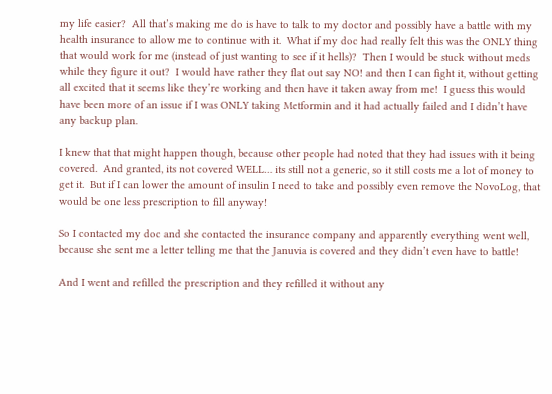my life easier?  All that’s making me do is have to talk to my doctor and possibly have a battle with my health insurance to allow me to continue with it.  What if my doc had really felt this was the ONLY thing that would work for me (instead of just wanting to see if it hells)?  Then I would be stuck without meds while they figure it out?  I would have rather they flat out say NO! and then I can fight it, without getting all excited that it seems like they’re working and then have it taken away from me!  I guess this would have been more of an issue if I was ONLY taking Metformin and it had actually failed and I didn’t have any backup plan.

I knew that that might happen though, because other people had noted that they had issues with it being covered.  And granted, its not covered WELL… its still not a generic, so it still costs me a lot of money to get it.  But if I can lower the amount of insulin I need to take and possibly even remove the NovoLog, that would be one less prescription to fill anyway!

So I contacted my doc and she contacted the insurance company and apparently everything went well, because she sent me a letter telling me that the Januvia is covered and they didn’t even have to battle!

And I went and refilled the prescription and they refilled it without any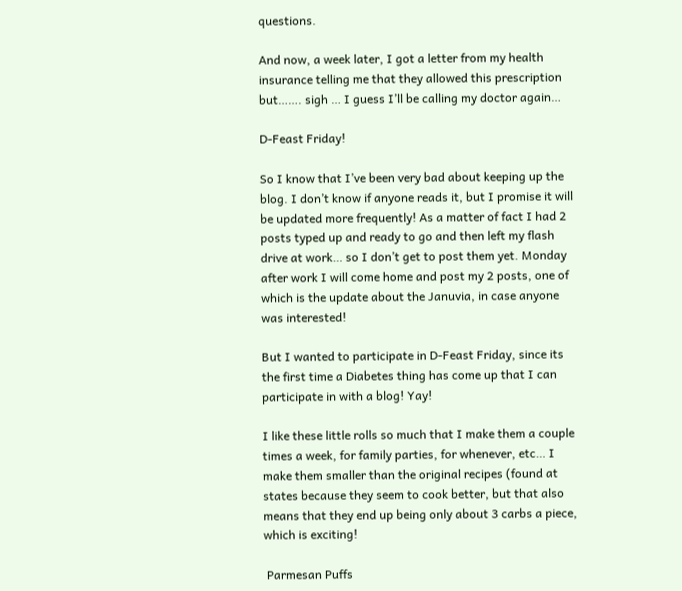questions.

And now, a week later, I got a letter from my health insurance telling me that they allowed this prescription but……. sigh … I guess I’ll be calling my doctor again…

D-Feast Friday!

So I know that I’ve been very bad about keeping up the blog. I don’t know if anyone reads it, but I promise it will be updated more frequently! As a matter of fact I had 2 posts typed up and ready to go and then left my flash drive at work… so I don’t get to post them yet. Monday after work I will come home and post my 2 posts, one of which is the update about the Januvia, in case anyone was interested!

But I wanted to participate in D-Feast Friday, since its the first time a Diabetes thing has come up that I can participate in with a blog! Yay!

I like these little rolls so much that I make them a couple times a week, for family parties, for whenever, etc… I make them smaller than the original recipes (found at states because they seem to cook better, but that also means that they end up being only about 3 carbs a piece, which is exciting!

 Parmesan Puffs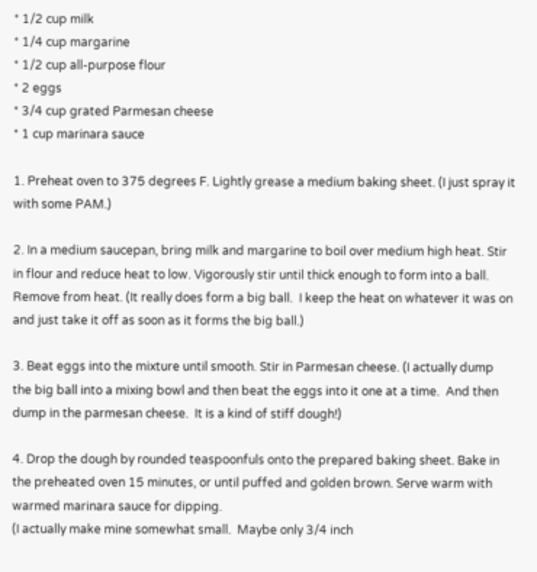* 1/2 cup milk
* 1/4 cup margarine
* 1/2 cup all-purpose flour
* 2 eggs
* 3/4 cup grated Parmesan cheese
* 1 cup marinara sauce

1. Preheat oven to 375 degrees F. Lightly grease a medium baking sheet. (I just spray it with some PAM.)

2. In a medium saucepan, bring milk and margarine to boil over medium high heat. Stir in flour and reduce heat to low. Vigorously stir until thick enough to form into a ball. Remove from heat. (It really does form a big ball.  I keep the heat on whatever it was on and just take it off as soon as it forms the big ball.)

3. Beat eggs into the mixture until smooth. Stir in Parmesan cheese. (I actually dump the big ball into a mixing bowl and then beat the eggs into it one at a time.  And then dump in the parmesan cheese.  It is a kind of stiff dough!)

4. Drop the dough by rounded teaspoonfuls onto the prepared baking sheet. Bake in the preheated oven 15 minutes, or until puffed and golden brown. Serve warm with warmed marinara sauce for dipping.
(I actually make mine somewhat small.  Maybe only 3/4 inch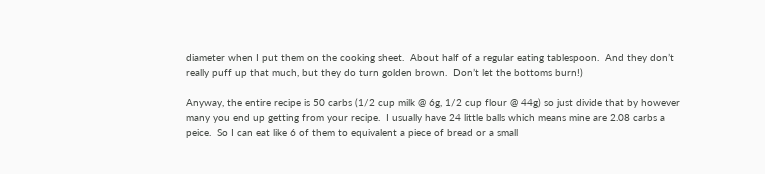diameter when I put them on the cooking sheet.  About half of a regular eating tablespoon.  And they don’t really puff up that much, but they do turn golden brown.  Don’t let the bottoms burn!)

Anyway, the entire recipe is 50 carbs (1/2 cup milk @ 6g, 1/2 cup flour @ 44g) so just divide that by however many you end up getting from your recipe.  I usually have 24 little balls which means mine are 2.08 carbs a peice.  So I can eat like 6 of them to equivalent a piece of bread or a small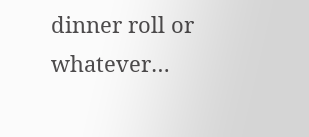dinner roll or whatever…